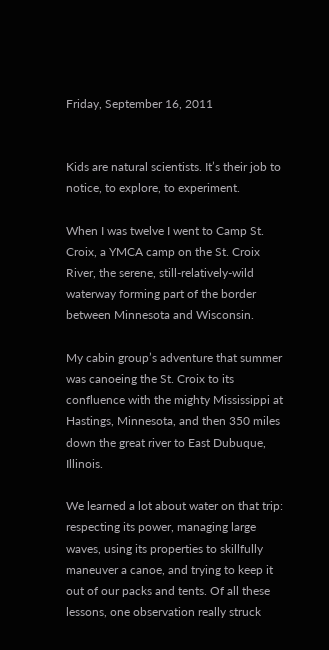Friday, September 16, 2011


Kids are natural scientists. It’s their job to notice, to explore, to experiment.

When I was twelve I went to Camp St. Croix, a YMCA camp on the St. Croix River, the serene, still-relatively-wild waterway forming part of the border between Minnesota and Wisconsin.

My cabin group’s adventure that summer was canoeing the St. Croix to its confluence with the mighty Mississippi at Hastings, Minnesota, and then 350 miles down the great river to East Dubuque, Illinois.

We learned a lot about water on that trip: respecting its power, managing large waves, using its properties to skillfully maneuver a canoe, and trying to keep it out of our packs and tents. Of all these lessons, one observation really struck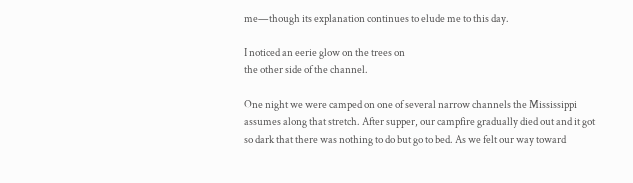me—though its explanation continues to elude me to this day.

I noticed an eerie glow on the trees on
the other side of the channel.

One night we were camped on one of several narrow channels the Mississippi assumes along that stretch. After supper, our campfire gradually died out and it got so dark that there was nothing to do but go to bed. As we felt our way toward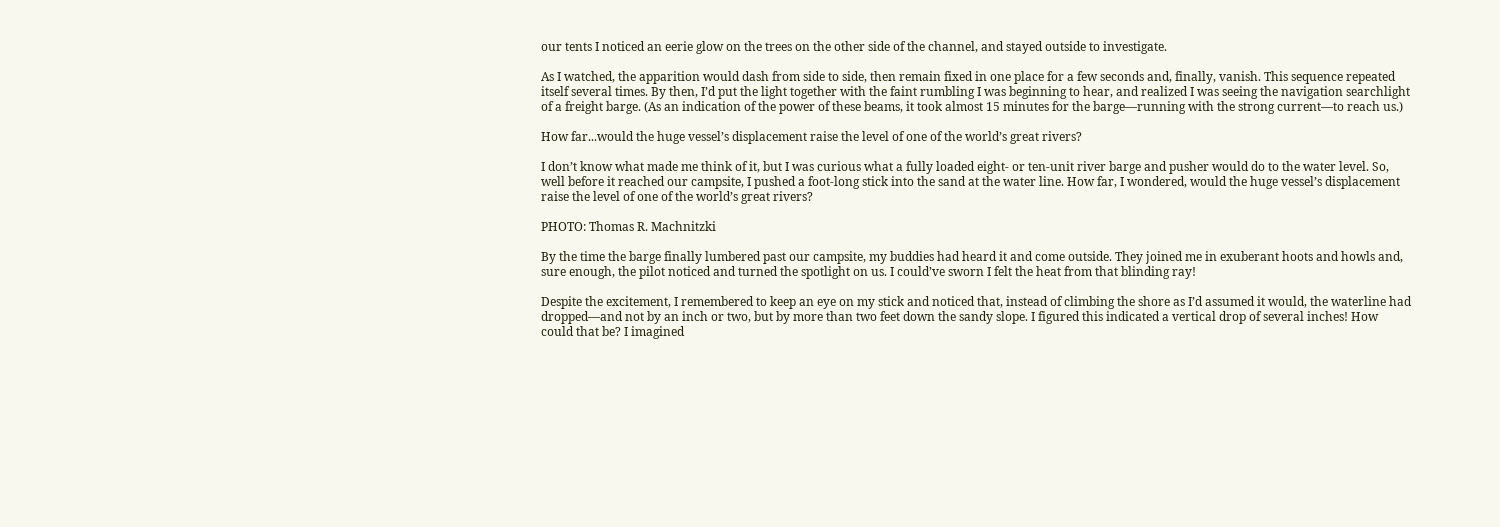our tents I noticed an eerie glow on the trees on the other side of the channel, and stayed outside to investigate.

As I watched, the apparition would dash from side to side, then remain fixed in one place for a few seconds and, finally, vanish. This sequence repeated itself several times. By then, I’d put the light together with the faint rumbling I was beginning to hear, and realized I was seeing the navigation searchlight of a freight barge. (As an indication of the power of these beams, it took almost 15 minutes for the barge—running with the strong current—to reach us.)

How far...would the huge vessel’s displacement raise the level of one of the world’s great rivers?

I don’t know what made me think of it, but I was curious what a fully loaded eight- or ten-unit river barge and pusher would do to the water level. So, well before it reached our campsite, I pushed a foot-long stick into the sand at the water line. How far, I wondered, would the huge vessel’s displacement raise the level of one of the world’s great rivers?

PHOTO: Thomas R. Machnitzki

By the time the barge finally lumbered past our campsite, my buddies had heard it and come outside. They joined me in exuberant hoots and howls and, sure enough, the pilot noticed and turned the spotlight on us. I could’ve sworn I felt the heat from that blinding ray!

Despite the excitement, I remembered to keep an eye on my stick and noticed that, instead of climbing the shore as I’d assumed it would, the waterline had dropped—and not by an inch or two, but by more than two feet down the sandy slope. I figured this indicated a vertical drop of several inches! How could that be? I imagined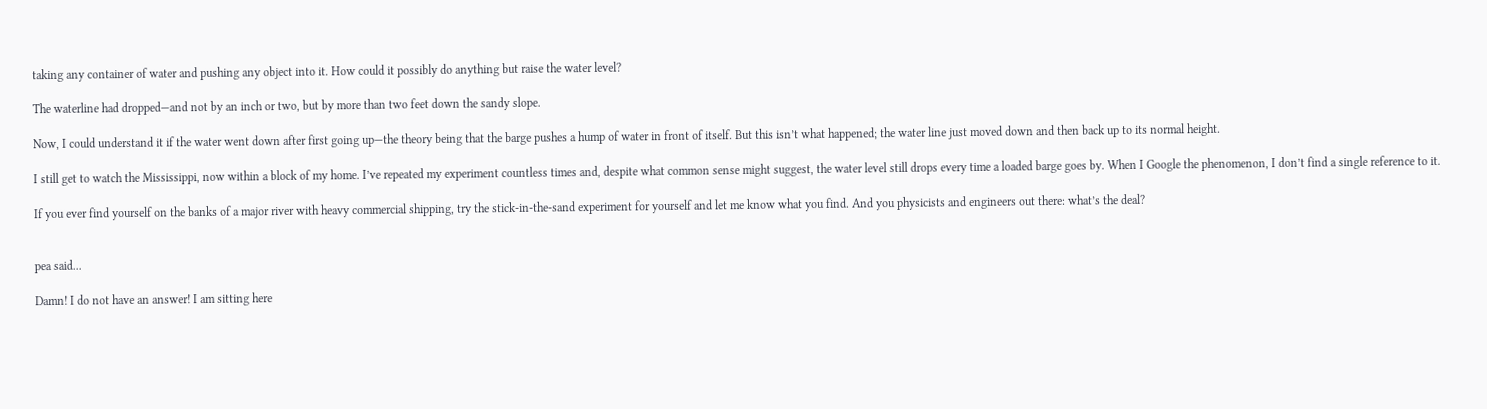taking any container of water and pushing any object into it. How could it possibly do anything but raise the water level?

The waterline had dropped—and not by an inch or two, but by more than two feet down the sandy slope.

Now, I could understand it if the water went down after first going up—the theory being that the barge pushes a hump of water in front of itself. But this isn’t what happened; the water line just moved down and then back up to its normal height.

I still get to watch the Mississippi, now within a block of my home. I’ve repeated my experiment countless times and, despite what common sense might suggest, the water level still drops every time a loaded barge goes by. When I Google the phenomenon, I don’t find a single reference to it.

If you ever find yourself on the banks of a major river with heavy commercial shipping, try the stick-in-the-sand experiment for yourself and let me know what you find. And you physicists and engineers out there: what’s the deal?


pea said...

Damn! I do not have an answer! I am sitting here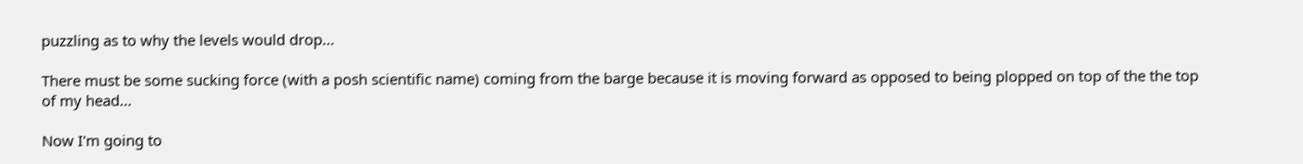puzzling as to why the levels would drop...

There must be some sucking force (with a posh scientific name) coming from the barge because it is moving forward as opposed to being plopped on top of the the top of my head...

Now I'm going to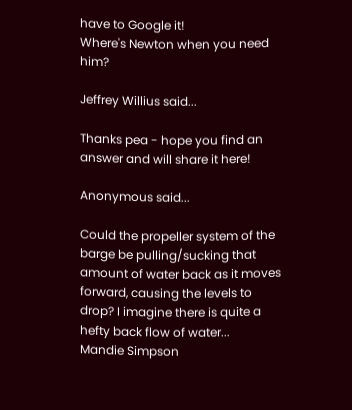have to Google it!
Where's Newton when you need him?

Jeffrey Willius said...

Thanks pea - hope you find an answer and will share it here!

Anonymous said...

Could the propeller system of the barge be pulling/sucking that amount of water back as it moves forward, causing the levels to drop? I imagine there is quite a hefty back flow of water...
Mandie Simpson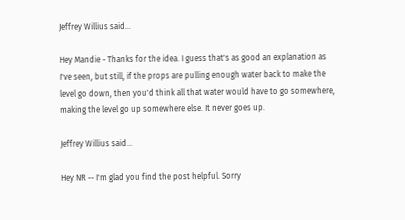Jeffrey Willius said...

Hey Mandie - Thanks for the idea. I guess that's as good an explanation as I've seen, but still, if the props are pulling enough water back to make the level go down, then you'd think all that water would have to go somewhere, making the level go up somewhere else. It never goes up.

Jeffrey Willius said...

Hey NR -- I'm glad you find the post helpful. Sorry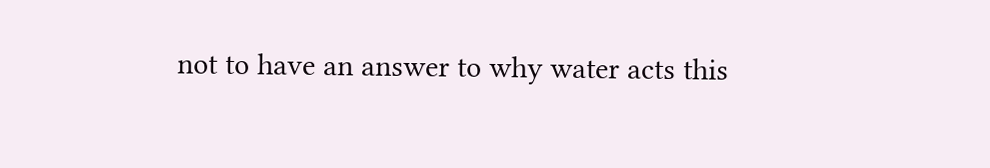not to have an answer to why water acts this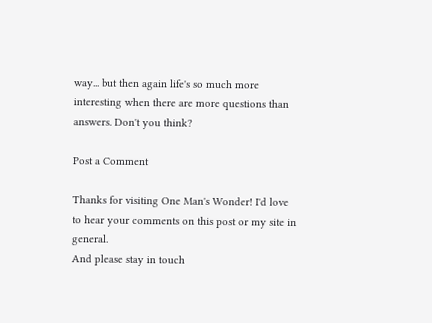way... but then again life's so much more interesting when there are more questions than answers. Don't you think?

Post a Comment

Thanks for visiting One Man's Wonder! I'd love to hear your comments on this post or my site in general.
And please stay in touch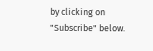by clicking on "Subscribe" below.